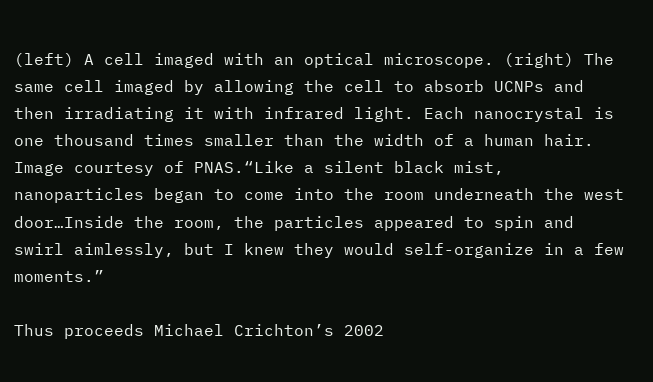(left) A cell imaged with an optical microscope. (right) The same cell imaged by allowing the cell to absorb UCNPs and then irradiating it with infrared light. Each nanocrystal is one thousand times smaller than the width of a human hair. Image courtesy of PNAS.“Like a silent black mist, nanoparticles began to come into the room underneath the west door…Inside the room, the particles appeared to spin and swirl aimlessly, but I knew they would self-organize in a few moments.”

Thus proceeds Michael Crichton’s 2002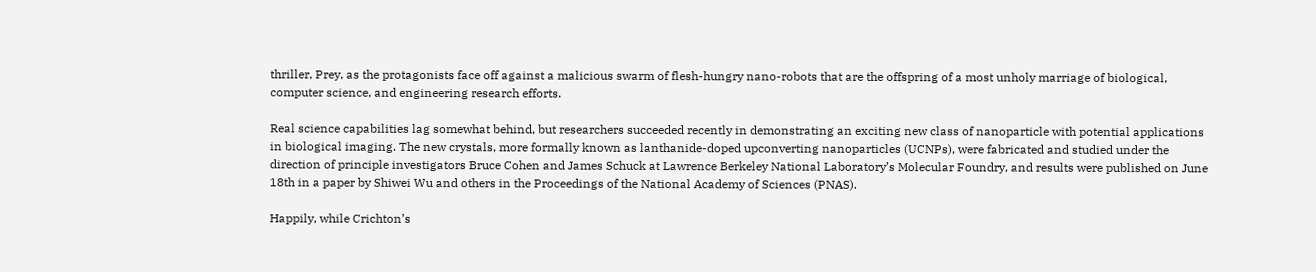thriller, Prey, as the protagonists face off against a malicious swarm of flesh-hungry nano-robots that are the offspring of a most unholy marriage of biological, computer science, and engineering research efforts.

Real science capabilities lag somewhat behind, but researchers succeeded recently in demonstrating an exciting new class of nanoparticle with potential applications in biological imaging. The new crystals, more formally known as lanthanide-doped upconverting nanoparticles (UCNPs), were fabricated and studied under the direction of principle investigators Bruce Cohen and James Schuck at Lawrence Berkeley National Laboratory’s Molecular Foundry, and results were published on June 18th in a paper by Shiwei Wu and others in the Proceedings of the National Academy of Sciences (PNAS).

Happily, while Crichton’s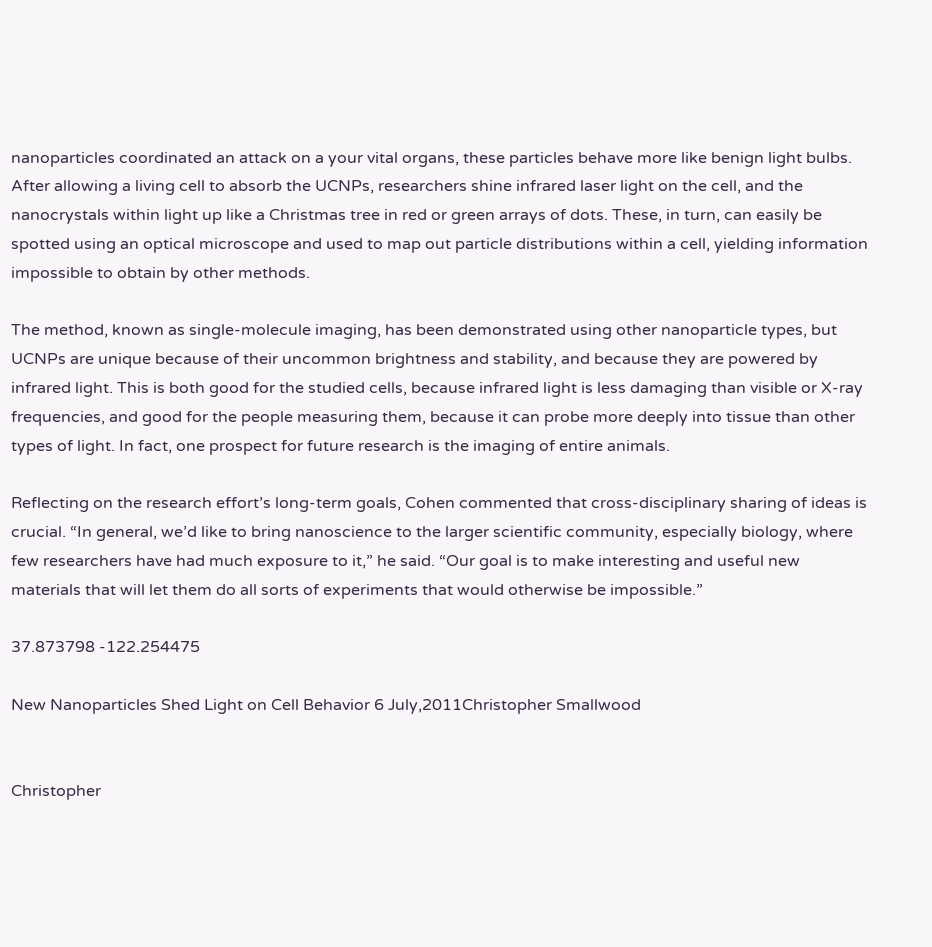nanoparticles coordinated an attack on a your vital organs, these particles behave more like benign light bulbs. After allowing a living cell to absorb the UCNPs, researchers shine infrared laser light on the cell, and the nanocrystals within light up like a Christmas tree in red or green arrays of dots. These, in turn, can easily be spotted using an optical microscope and used to map out particle distributions within a cell, yielding information impossible to obtain by other methods.

The method, known as single-molecule imaging, has been demonstrated using other nanoparticle types, but UCNPs are unique because of their uncommon brightness and stability, and because they are powered by infrared light. This is both good for the studied cells, because infrared light is less damaging than visible or X-ray frequencies, and good for the people measuring them, because it can probe more deeply into tissue than other types of light. In fact, one prospect for future research is the imaging of entire animals.

Reflecting on the research effort’s long-term goals, Cohen commented that cross-disciplinary sharing of ideas is crucial. “In general, we’d like to bring nanoscience to the larger scientific community, especially biology, where few researchers have had much exposure to it,” he said. “Our goal is to make interesting and useful new materials that will let them do all sorts of experiments that would otherwise be impossible.”

37.873798 -122.254475

New Nanoparticles Shed Light on Cell Behavior 6 July,2011Christopher Smallwood


Christopher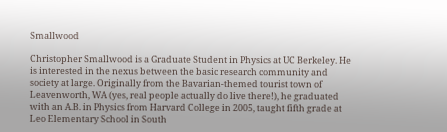Smallwood

Christopher Smallwood is a Graduate Student in Physics at UC Berkeley. He is interested in the nexus between the basic research community and society at large. Originally from the Bavarian-themed tourist town of Leavenworth, WA (yes, real people actually do live there!), he graduated with an A.B. in Physics from Harvard College in 2005, taught fifth grade at Leo Elementary School in South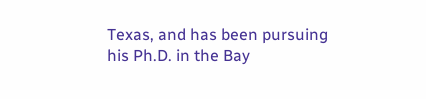Texas, and has been pursuing his Ph.D. in the Bay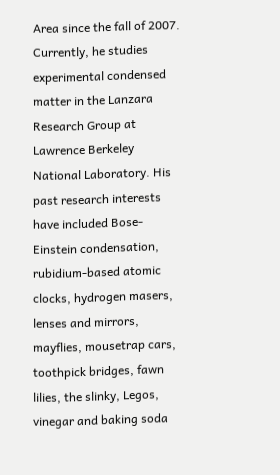Area since the fall of 2007. Currently, he studies experimental condensed matter in the Lanzara Research Group at Lawrence Berkeley National Laboratory. His past research interests have included Bose-Einstein condensation, rubidium-based atomic clocks, hydrogen masers, lenses and mirrors, mayflies, mousetrap cars, toothpick bridges, fawn lilies, the slinky, Legos, vinegar and baking soda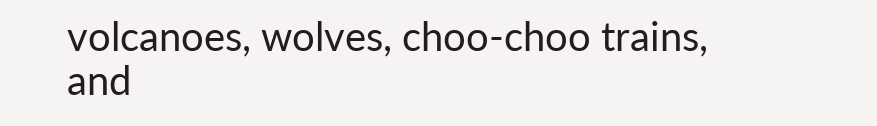volcanoes, wolves, choo-choo trains, and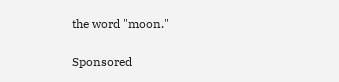the word "moon."

Sponsored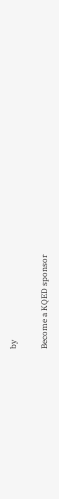by

Become a KQED sponsor